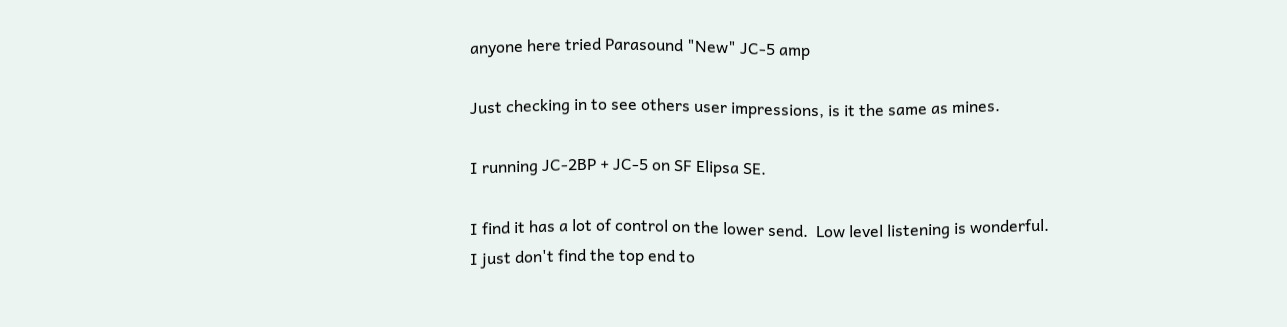anyone here tried Parasound "New" JC-5 amp

Just checking in to see others user impressions, is it the same as mines.

I running JC-2BP + JC-5 on SF Elipsa SE.

I find it has a lot of control on the lower send.  Low level listening is wonderful.
I just don't find the top end to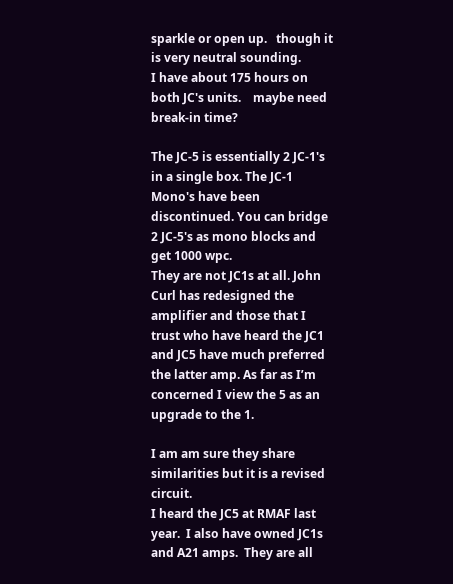sparkle or open up.   though it is very neutral sounding.
I have about 175 hours on both JC's units.    maybe need break-in time?

The JC-5 is essentially 2 JC-1's in a single box. The JC-1 Mono's have been discontinued. You can bridge 2 JC-5's as mono blocks and get 1000 wpc.
They are not JC1s at all. John Curl has redesigned the amplifier and those that I trust who have heard the JC1 and JC5 have much preferred the latter amp. As far as I’m concerned I view the 5 as an upgrade to the 1.

I am am sure they share similarities but it is a revised circuit.
I heard the JC5 at RMAF last year.  I also have owned JC1s and A21 amps.  They are all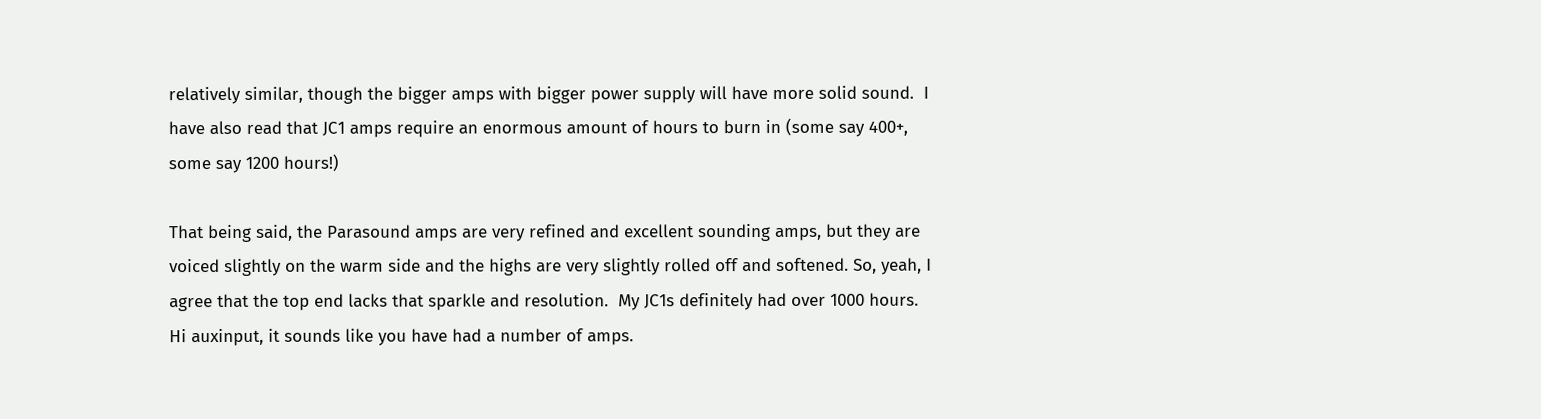relatively similar, though the bigger amps with bigger power supply will have more solid sound.  I have also read that JC1 amps require an enormous amount of hours to burn in (some say 400+, some say 1200 hours!)

That being said, the Parasound amps are very refined and excellent sounding amps, but they are voiced slightly on the warm side and the highs are very slightly rolled off and softened. So, yeah, I agree that the top end lacks that sparkle and resolution.  My JC1s definitely had over 1000 hours.
Hi auxinput, it sounds like you have had a number of amps.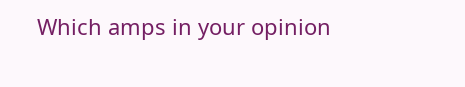Which amps in your opinion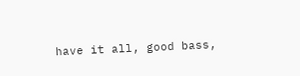have it all, good bass,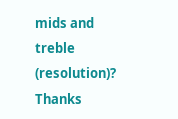mids and treble (resolution)?  Thanks